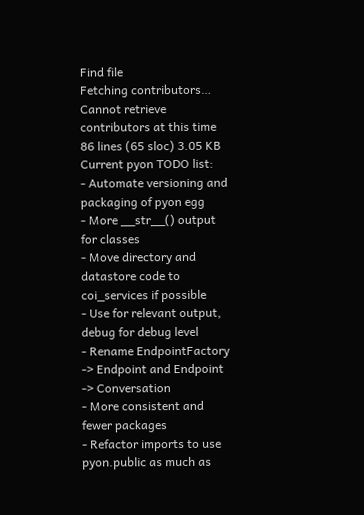Find file
Fetching contributors…
Cannot retrieve contributors at this time
86 lines (65 sloc) 3.05 KB
Current pyon TODO list:
- Automate versioning and packaging of pyon egg
- More __str__() output for classes
- Move directory and datastore code to coi_services if possible
- Use for relevant output, debug for debug level
- Rename EndpointFactory -> Endpoint and Endpoint -> Conversation
- More consistent and fewer packages
- Refactor imports to use pyon.public as much as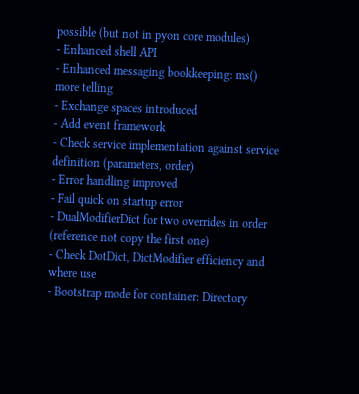possible (but not in pyon core modules)
- Enhanced shell API
- Enhanced messaging bookkeeping: ms() more telling
- Exchange spaces introduced
- Add event framework
- Check service implementation against service definition (parameters, order)
- Error handling improved
- Fail quick on startup error
- DualModifierDict for two overrides in order (reference not copy the first one)
- Check DotDict, DictModifier efficiency and where use
- Bootstrap mode for container: Directory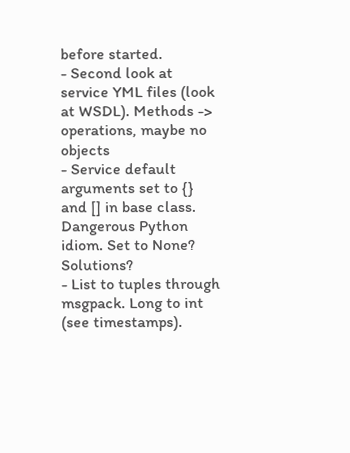before started.
- Second look at service YML files (look at WSDL). Methods -> operations, maybe no objects
- Service default arguments set to {} and [] in base class. Dangerous Python idiom. Set to None? Solutions?
- List to tuples through msgpack. Long to int (see timestamps).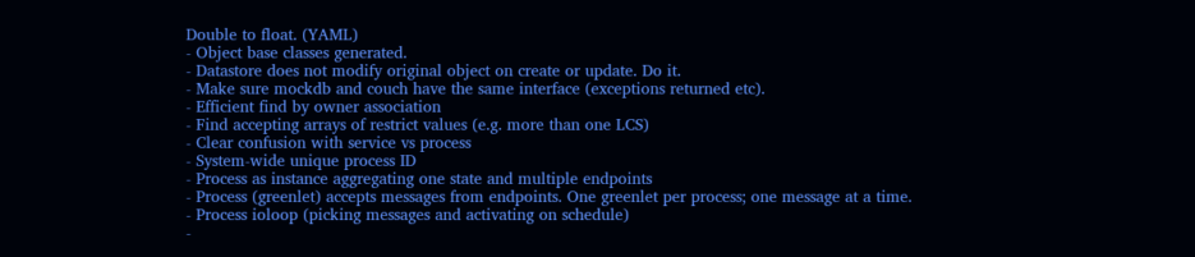Double to float. (YAML)
- Object base classes generated.
- Datastore does not modify original object on create or update. Do it.
- Make sure mockdb and couch have the same interface (exceptions returned etc).
- Efficient find by owner association
- Find accepting arrays of restrict values (e.g. more than one LCS)
- Clear confusion with service vs process
- System-wide unique process ID
- Process as instance aggregating one state and multiple endpoints
- Process (greenlet) accepts messages from endpoints. One greenlet per process; one message at a time.
- Process ioloop (picking messages and activating on schedule)
-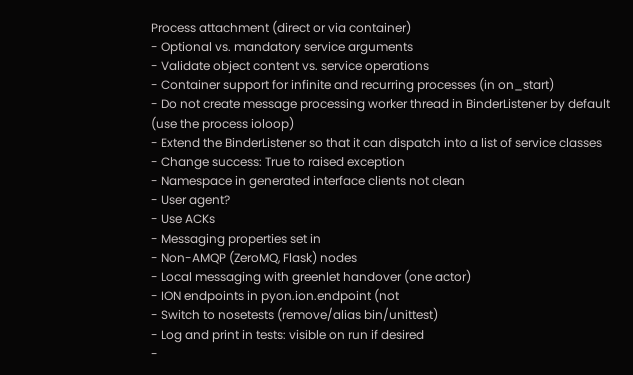Process attachment (direct or via container)
- Optional vs. mandatory service arguments
- Validate object content vs. service operations
- Container support for infinite and recurring processes (in on_start)
- Do not create message processing worker thread in BinderListener by default (use the process ioloop)
- Extend the BinderListener so that it can dispatch into a list of service classes
- Change success: True to raised exception
- Namespace in generated interface clients not clean
- User agent?
- Use ACKs
- Messaging properties set in
- Non-AMQP (ZeroMQ, Flask) nodes
- Local messaging with greenlet handover (one actor)
- ION endpoints in pyon.ion.endpoint (not
- Switch to nosetests (remove/alias bin/unittest)
- Log and print in tests: visible on run if desired
-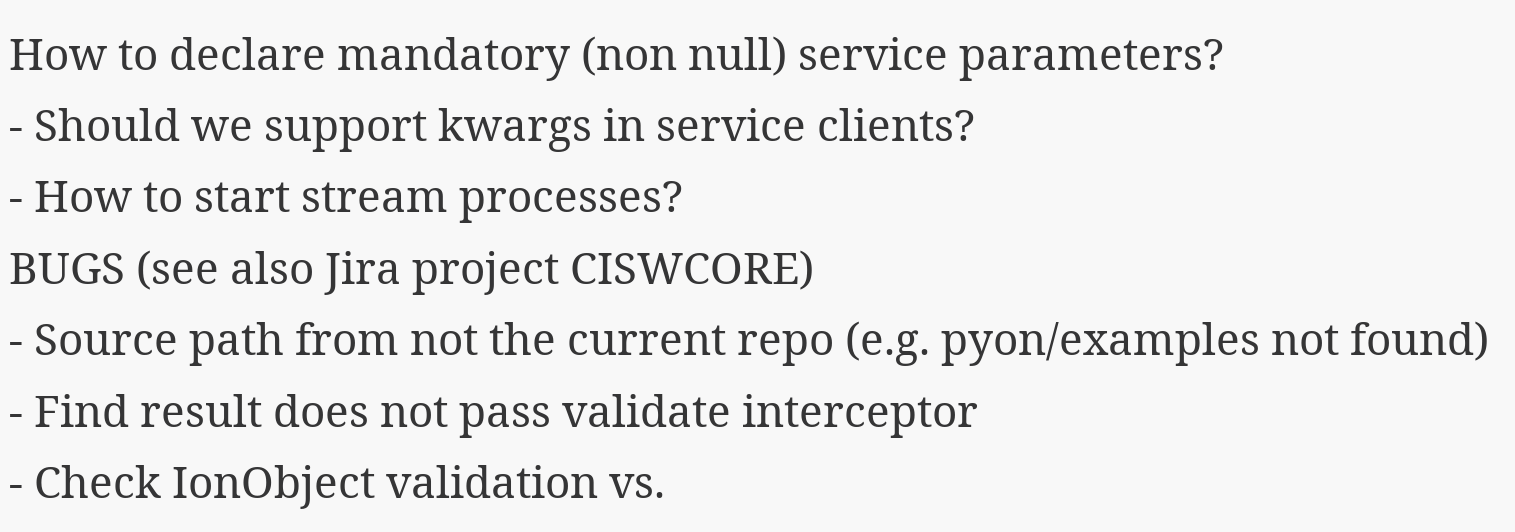How to declare mandatory (non null) service parameters?
- Should we support kwargs in service clients?
- How to start stream processes?
BUGS (see also Jira project CISWCORE)
- Source path from not the current repo (e.g. pyon/examples not found)
- Find result does not pass validate interceptor
- Check IonObject validation vs.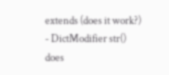extends (does it work?)
- DictModifier str() does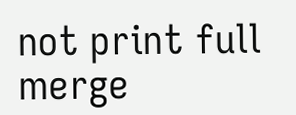not print full merge